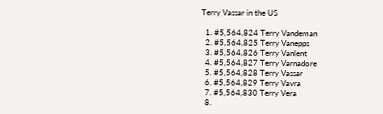Terry Vassar in the US

  1. #5,564,824 Terry Vandeman
  2. #5,564,825 Terry Vanepps
  3. #5,564,826 Terry Vanlent
  4. #5,564,827 Terry Varnadore
  5. #5,564,828 Terry Vassar
  6. #5,564,829 Terry Vavra
  7. #5,564,830 Terry Vera
  8.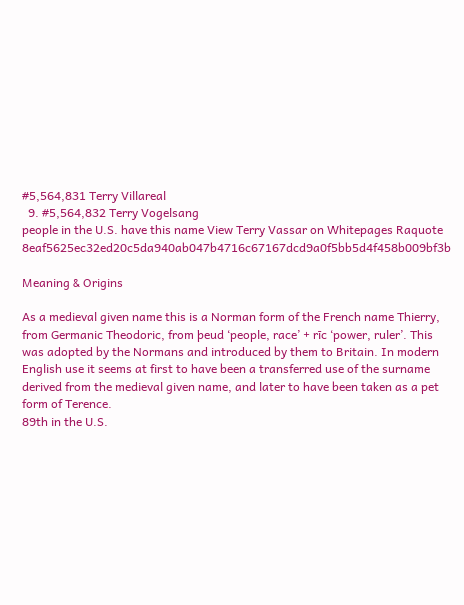#5,564,831 Terry Villareal
  9. #5,564,832 Terry Vogelsang
people in the U.S. have this name View Terry Vassar on Whitepages Raquote 8eaf5625ec32ed20c5da940ab047b4716c67167dcd9a0f5bb5d4f458b009bf3b

Meaning & Origins

As a medieval given name this is a Norman form of the French name Thierry, from Germanic Theodoric, from þeud ‘people, race’ + rīc ‘power, ruler’. This was adopted by the Normans and introduced by them to Britain. In modern English use it seems at first to have been a transferred use of the surname derived from the medieval given name, and later to have been taken as a pet form of Terence.
89th in the U.S.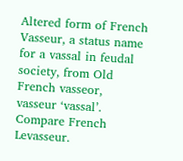Altered form of French Vasseur, a status name for a vassal in feudal society, from Old French vasseor, vasseur ‘vassal’. Compare French Levasseur.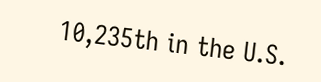10,235th in the U.S.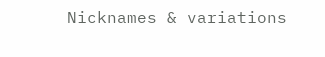Nicknames & variations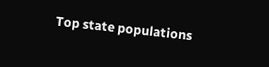Top state populations